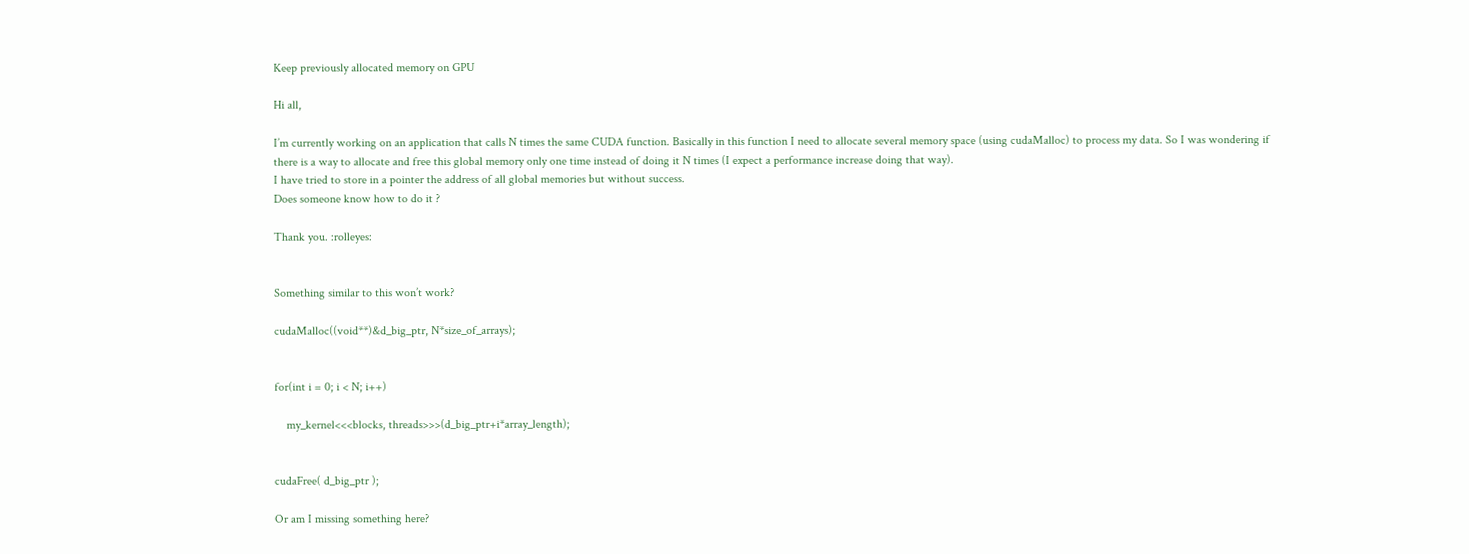Keep previously allocated memory on GPU

Hi all,

I’m currently working on an application that calls N times the same CUDA function. Basically in this function I need to allocate several memory space (using cudaMalloc) to process my data. So I was wondering if there is a way to allocate and free this global memory only one time instead of doing it N times (I expect a performance increase doing that way).
I have tried to store in a pointer the address of all global memories but without success.
Does someone know how to do it ?

Thank you. :rolleyes:


Something similar to this won’t work?

cudaMalloc((void**)&d_big_ptr, N*size_of_arrays);


for(int i = 0; i < N; i++)

    my_kernel<<<blocks, threads>>>(d_big_ptr+i*array_length);


cudaFree( d_big_ptr );

Or am I missing something here?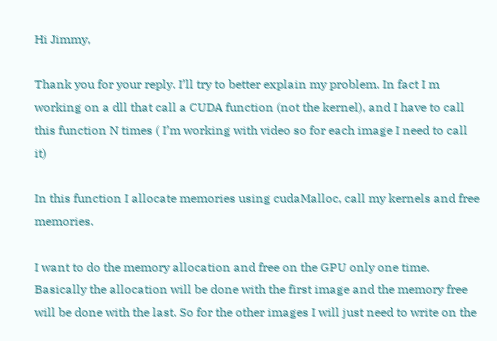Hi Jimmy,

Thank you for your reply. I’ll try to better explain my problem. In fact I m working on a dll that call a CUDA function (not the kernel), and I have to call this function N times ( I’m working with video so for each image I need to call it)

In this function I allocate memories using cudaMalloc, call my kernels and free memories.

I want to do the memory allocation and free on the GPU only one time. Basically the allocation will be done with the first image and the memory free will be done with the last. So for the other images I will just need to write on the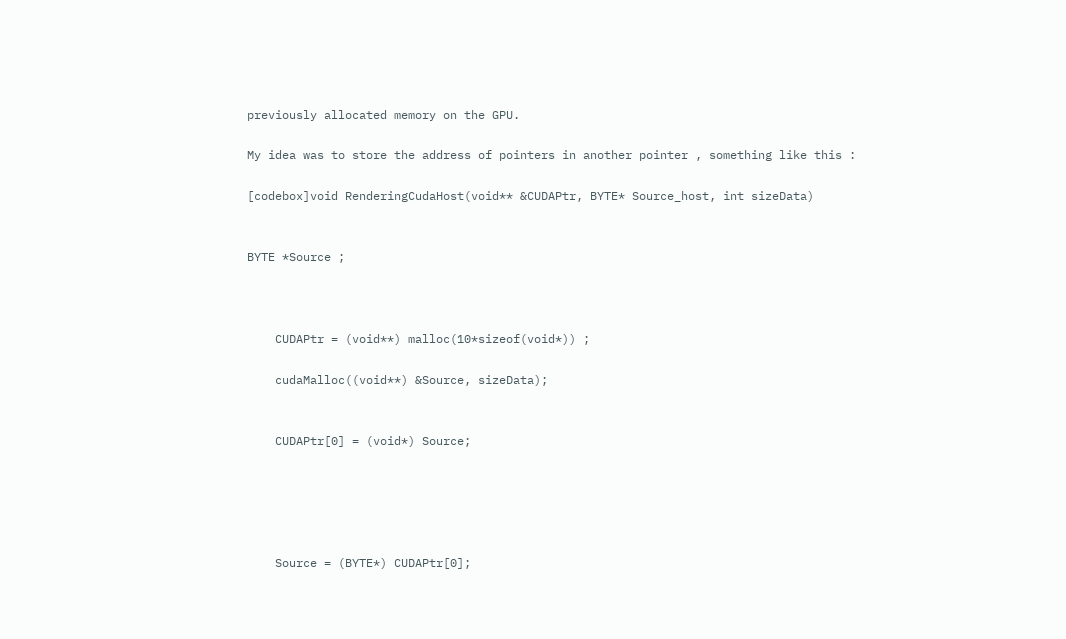previously allocated memory on the GPU.

My idea was to store the address of pointers in another pointer , something like this :

[codebox]void RenderingCudaHost(void** &CUDAPtr, BYTE* Source_host, int sizeData)


BYTE *Source ;



    CUDAPtr = (void**) malloc(10*sizeof(void*)) ;

    cudaMalloc((void**) &Source, sizeData);


    CUDAPtr[0] = (void*) Source;





    Source = (BYTE*) CUDAPtr[0];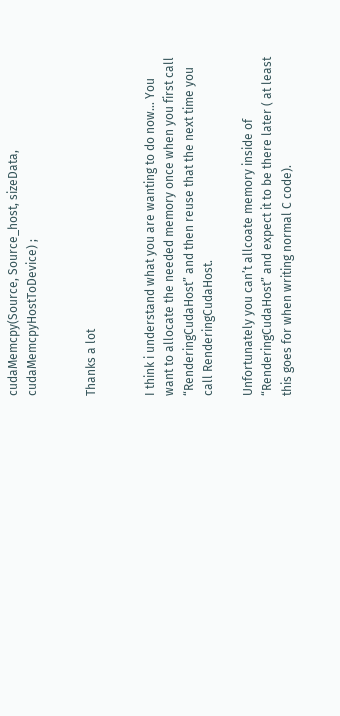cudaMemcpy(Source, Source_host, sizeData, cudaMemcpyHostToDevice) ;


Thanks a lot


I think i understand what you are wanting to do now… You want to allocate the needed memory once when you first call “RenderingCudaHost” and then reuse that the next time you call RenderingCudaHost.

Unfortunately you can’t allcoate memory inside of “RenderingCudaHost” and expect it to be there later ( at least this goes for when writing normal C code).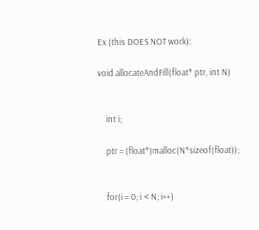Ex (this DOES NOT work):

void allocateAndFill(float* ptr, int N)


    int i;

    ptr = (float*)malloc(N*sizeof(float));


    for(i = 0; i < N; i++)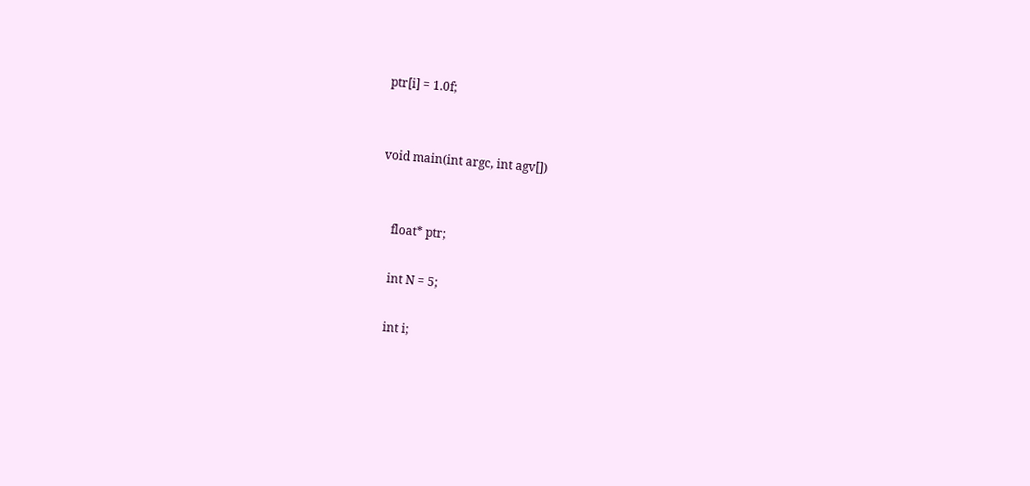ptr[i] = 1.0f;


void main(int argc, int agv[])


    float* ptr;

    int N = 5;

    int i;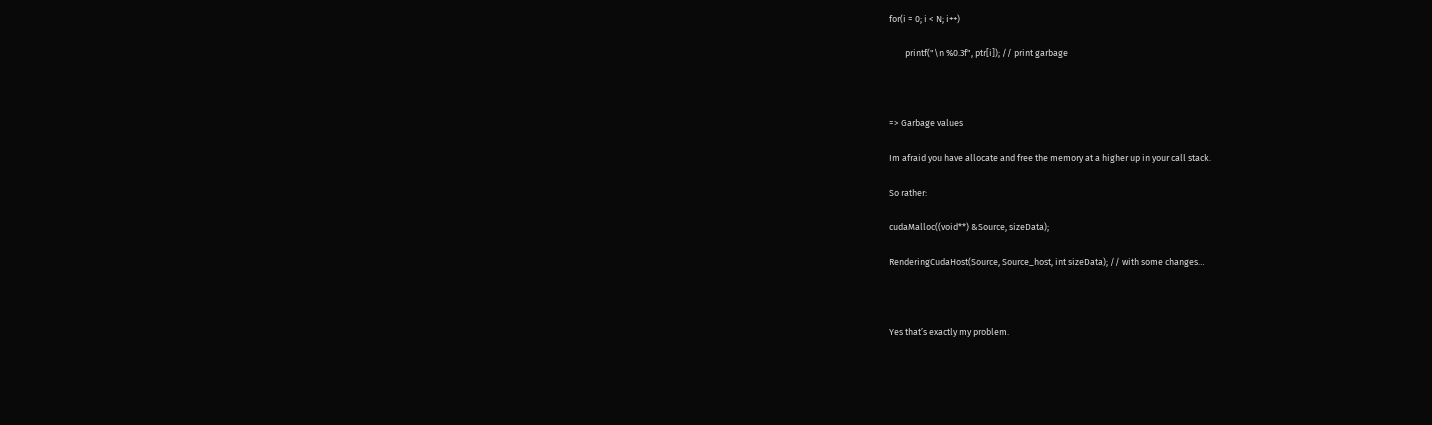for(i = 0; i < N; i++)

        printf("\n %0.3f", ptr[i]); // print garbage



=> Garbage values

Im afraid you have allocate and free the memory at a higher up in your call stack.

So rather:

cudaMalloc((void**) &Source, sizeData);

RenderingCudaHost(Source, Source_host, int sizeData); // with some changes…



Yes that’s exactly my problem.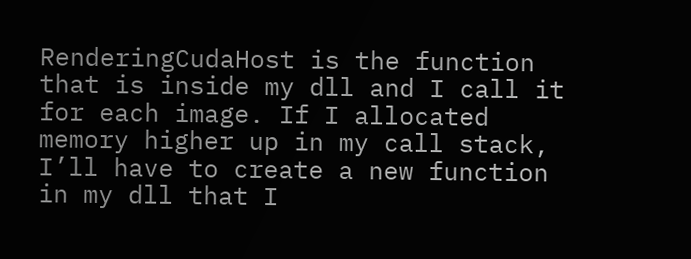RenderingCudaHost is the function that is inside my dll and I call it for each image. If I allocated memory higher up in my call stack, I’ll have to create a new function in my dll that I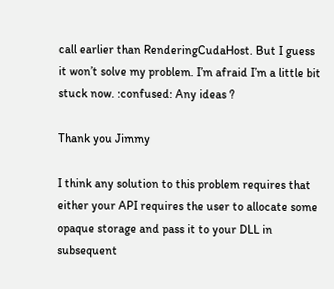call earlier than RenderingCudaHost. But I guess it won’t solve my problem. I’m afraid I’m a little bit stuck now. :confused: Any ideas ?

Thank you Jimmy

I think any solution to this problem requires that either your API requires the user to allocate some opaque storage and pass it to your DLL in subsequent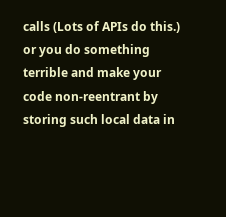calls (Lots of APIs do this.) or you do something terrible and make your code non-reentrant by storing such local data in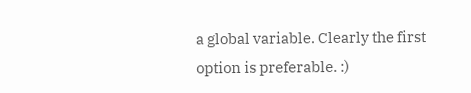a global variable. Clearly the first option is preferable. :)